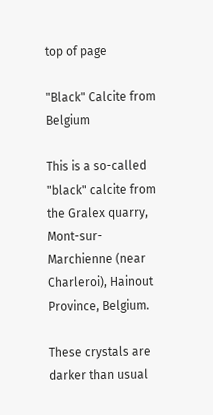top of page

"Black" Calcite from Belgium

This is a so-called "black" calcite from the Gralex quarry, Mont-sur-Marchienne (near Charleroi), Hainout Province, Belgium.

These crystals are darker than usual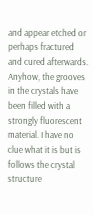and appear etched or perhaps fractured and cured afterwards. Anyhow, the grooves in the crystals have been filled with a strongly fluorescent material. I have no clue what it is but is follows the crystal structure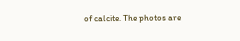of calcite. The photos are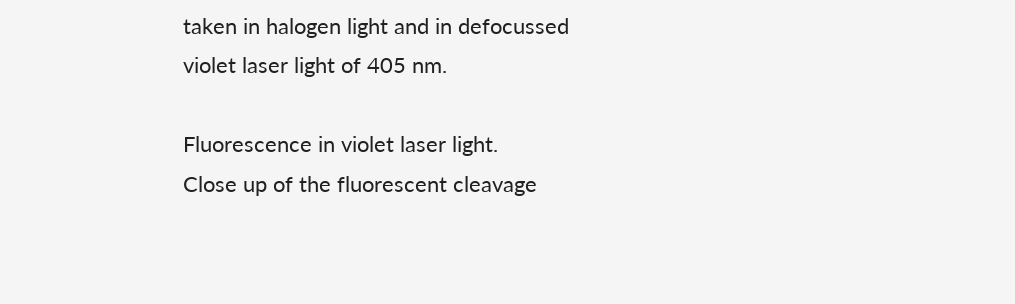taken in halogen light and in defocussed violet laser light of 405 nm.

Fluorescence in violet laser light.
Close up of the fluorescent cleavage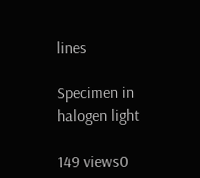lines

Specimen in halogen light

149 views0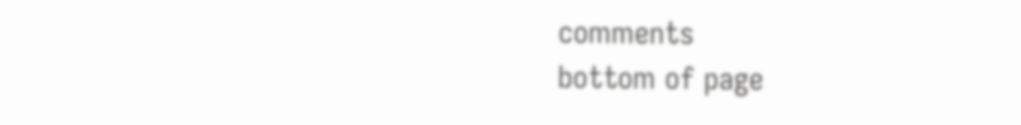comments
bottom of page